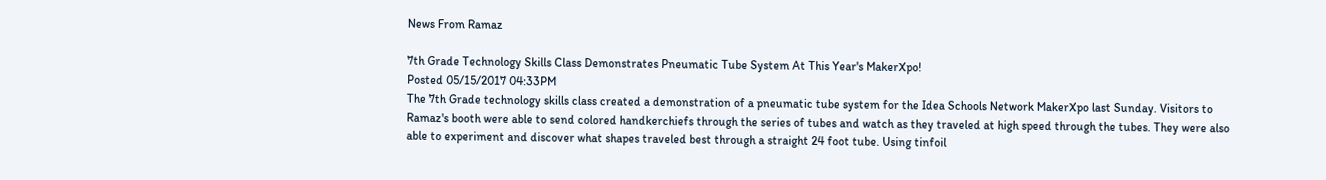News From Ramaz

7th Grade Technology Skills Class Demonstrates Pneumatic Tube System At This Year's MakerXpo!
Posted 05/15/2017 04:33PM
The 7th Grade technology skills class created a demonstration of a pneumatic tube system for the Idea Schools Network MakerXpo last Sunday. Visitors to Ramaz's booth were able to send colored handkerchiefs through the series of tubes and watch as they traveled at high speed through the tubes. They were also able to experiment and discover what shapes traveled best through a straight 24 foot tube. Using tinfoil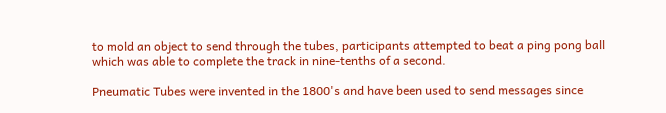to mold an object to send through the tubes, participants attempted to beat a ping pong ball which was able to complete the track in nine-tenths of a second.

Pneumatic Tubes were invented in the 1800's and have been used to send messages since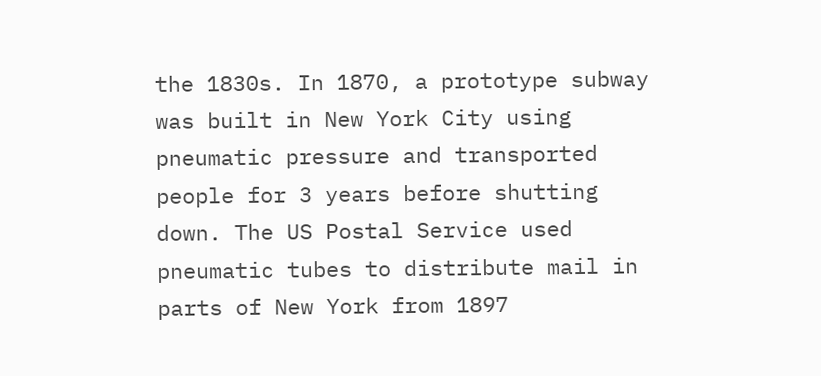the 1830s. In 1870, a prototype subway was built in New York City using pneumatic pressure and transported people for 3 years before shutting down. The US Postal Service used pneumatic tubes to distribute mail in parts of New York from 1897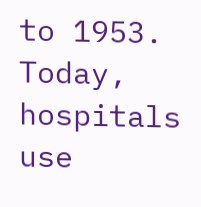to 1953. Today, hospitals use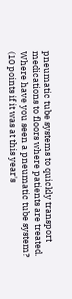pneumatic tube systems to quickly transport medications to floors where patients are treated. Where have you seen a pneumatic tube system? (10 points if it was at this year's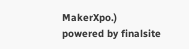MakerXpo.)
powered by finalsite